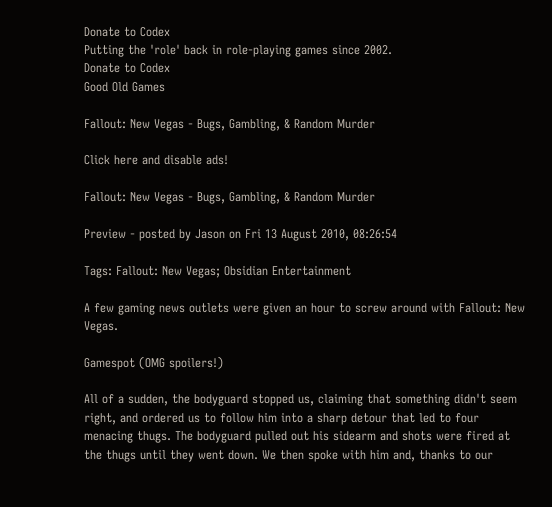Donate to Codex
Putting the 'role' back in role-playing games since 2002.
Donate to Codex
Good Old Games

Fallout: New Vegas - Bugs, Gambling, & Random Murder

Click here and disable ads!

Fallout: New Vegas - Bugs, Gambling, & Random Murder

Preview - posted by Jason on Fri 13 August 2010, 08:26:54

Tags: Fallout: New Vegas; Obsidian Entertainment

A few gaming news outlets were given an hour to screw around with Fallout: New Vegas.

Gamespot (OMG spoilers!)

All of a sudden, the bodyguard stopped us, claiming that something didn't seem right, and ordered us to follow him into a sharp detour that led to four menacing thugs. The bodyguard pulled out his sidearm and shots were fired at the thugs until they went down. We then spoke with him and, thanks to our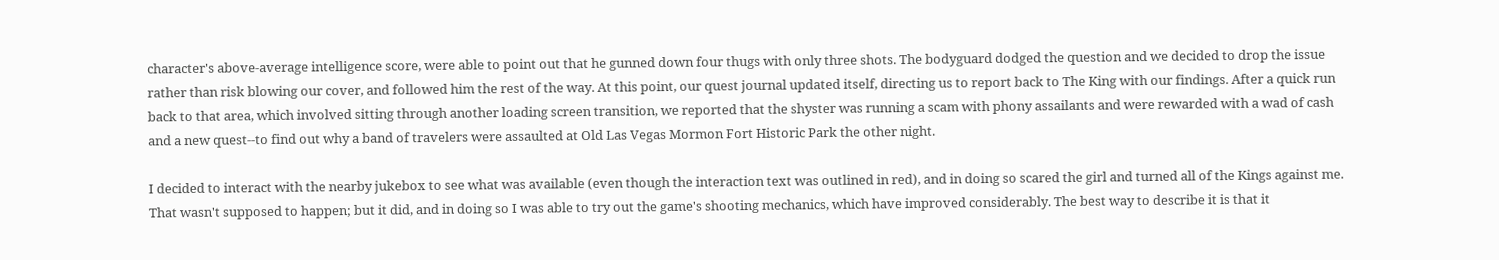character's above-average intelligence score, were able to point out that he gunned down four thugs with only three shots. The bodyguard dodged the question and we decided to drop the issue rather than risk blowing our cover, and followed him the rest of the way. At this point, our quest journal updated itself, directing us to report back to The King with our findings. After a quick run back to that area, which involved sitting through another loading screen transition, we reported that the shyster was running a scam with phony assailants and were rewarded with a wad of cash and a new quest--to find out why a band of travelers were assaulted at Old Las Vegas Mormon Fort Historic Park the other night.

I decided to interact with the nearby jukebox to see what was available (even though the interaction text was outlined in red), and in doing so scared the girl and turned all of the Kings against me. That wasn't supposed to happen; but it did, and in doing so I was able to try out the game's shooting mechanics, which have improved considerably. The best way to describe it is that it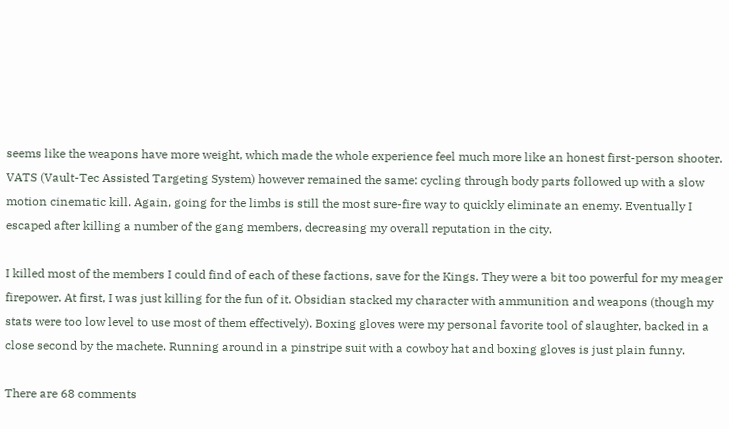seems like the weapons have more weight, which made the whole experience feel much more like an honest first-person shooter. VATS (Vault-Tec Assisted Targeting System) however remained the same: cycling through body parts followed up with a slow motion cinematic kill. Again, going for the limbs is still the most sure-fire way to quickly eliminate an enemy. Eventually I escaped after killing a number of the gang members, decreasing my overall reputation in the city.

I killed most of the members I could find of each of these factions, save for the Kings. They were a bit too powerful for my meager firepower. At first, I was just killing for the fun of it. Obsidian stacked my character with ammunition and weapons (though my stats were too low level to use most of them effectively). Boxing gloves were my personal favorite tool of slaughter, backed in a close second by the machete. Running around in a pinstripe suit with a cowboy hat and boxing gloves is just plain funny.

There are 68 comments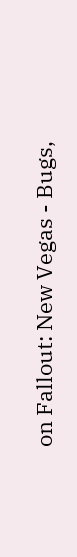on Fallout: New Vegas - Bugs,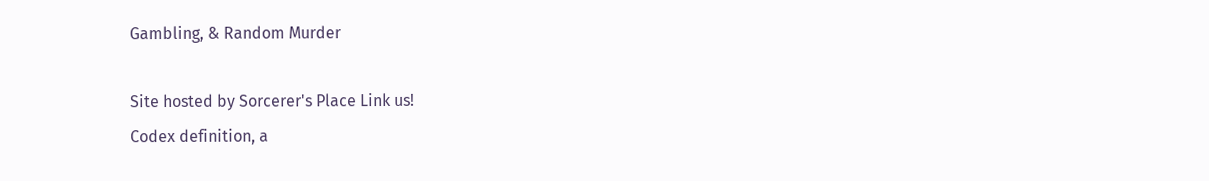Gambling, & Random Murder

Site hosted by Sorcerer's Place Link us!
Codex definition, a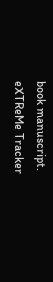book manuscript.
eXTReMe Tracker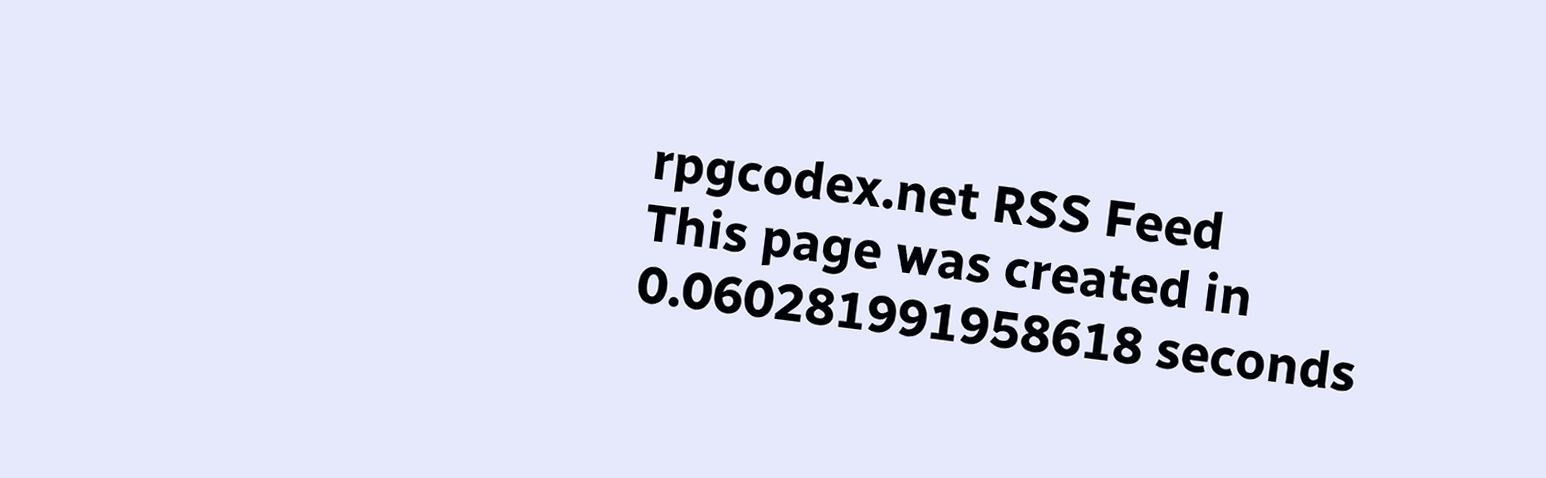rpgcodex.net RSS Feed
This page was created in 0.060281991958618 seconds